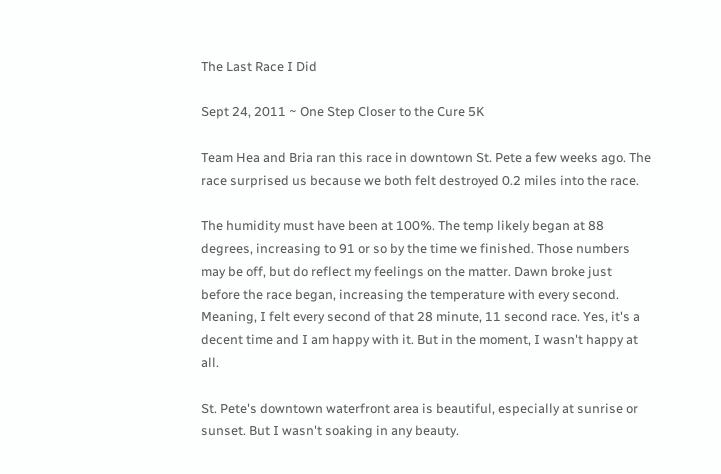The Last Race I Did

Sept 24, 2011 ~ One Step Closer to the Cure 5K

Team Hea and Bria ran this race in downtown St. Pete a few weeks ago. The race surprised us because we both felt destroyed 0.2 miles into the race.

The humidity must have been at 100%. The temp likely began at 88 degrees, increasing to 91 or so by the time we finished. Those numbers may be off, but do reflect my feelings on the matter. Dawn broke just before the race began, increasing the temperature with every second. Meaning, I felt every second of that 28 minute, 11 second race. Yes, it's a decent time and I am happy with it. But in the moment, I wasn't happy at all.

St. Pete's downtown waterfront area is beautiful, especially at sunrise or sunset. But I wasn't soaking in any beauty.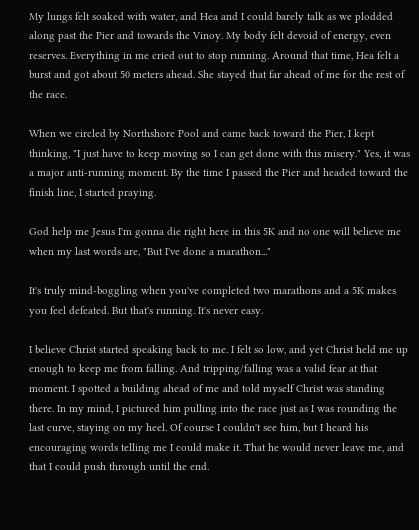My lungs felt soaked with water, and Hea and I could barely talk as we plodded along past the Pier and towards the Vinoy. My body felt devoid of energy, even reserves. Everything in me cried out to stop running. Around that time, Hea felt a burst and got about 50 meters ahead. She stayed that far ahead of me for the rest of the race.

When we circled by Northshore Pool and came back toward the Pier, I kept thinking, "I just have to keep moving so I can get done with this misery." Yes, it was a major anti-running moment. By the time I passed the Pier and headed toward the finish line, I started praying.

God help me Jesus I'm gonna die right here in this 5K and no one will believe me when my last words are, "But I've done a marathon..."

It's truly mind-boggling when you've completed two marathons and a 5K makes you feel defeated. But that's running. It's never easy.

I believe Christ started speaking back to me. I felt so low, and yet Christ held me up enough to keep me from falling. And tripping/falling was a valid fear at that moment. I spotted a building ahead of me and told myself Christ was standing there. In my mind, I pictured him pulling into the race just as I was rounding the last curve, staying on my heel. Of course I couldn't see him, but I heard his encouraging words telling me I could make it. That he would never leave me, and that I could push through until the end.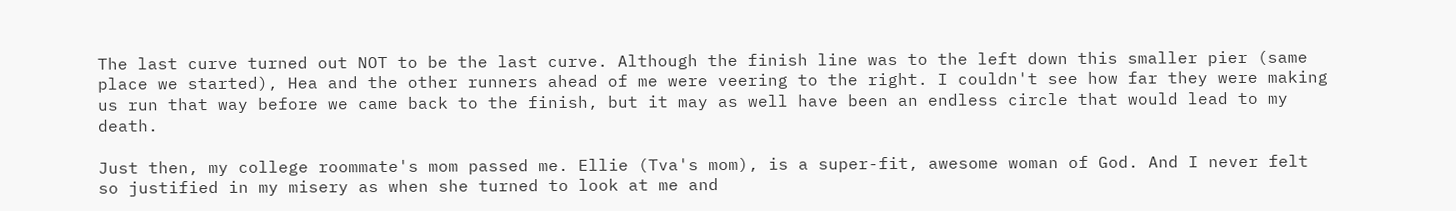The last curve turned out NOT to be the last curve. Although the finish line was to the left down this smaller pier (same place we started), Hea and the other runners ahead of me were veering to the right. I couldn't see how far they were making us run that way before we came back to the finish, but it may as well have been an endless circle that would lead to my death.

Just then, my college roommate's mom passed me. Ellie (Tva's mom), is a super-fit, awesome woman of God. And I never felt so justified in my misery as when she turned to look at me and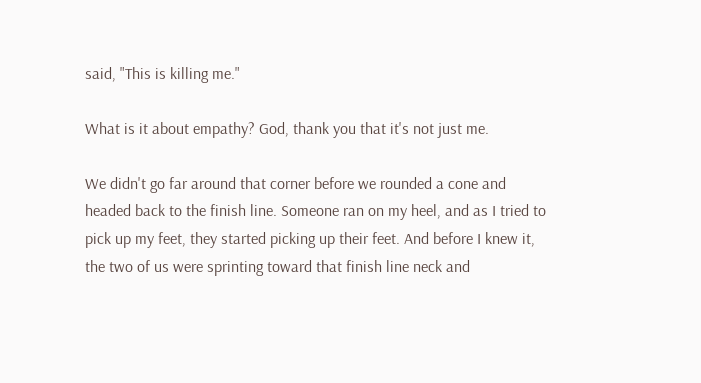said, "This is killing me."

What is it about empathy? God, thank you that it's not just me.

We didn't go far around that corner before we rounded a cone and headed back to the finish line. Someone ran on my heel, and as I tried to pick up my feet, they started picking up their feet. And before I knew it, the two of us were sprinting toward that finish line neck and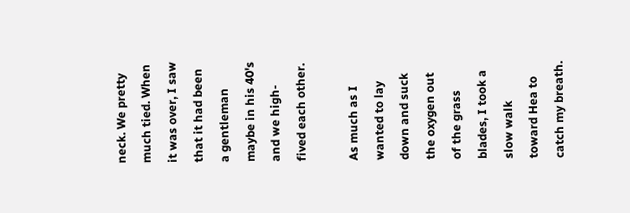neck. We pretty much tied. When it was over, I saw that it had been a gentleman maybe in his 40's and we high-fived each other.

As much as I wanted to lay down and suck the oxygen out of the grass blades, I took a slow walk toward Hea to catch my breath.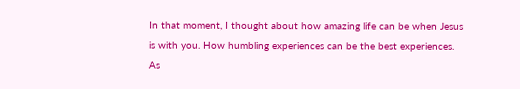In that moment, I thought about how amazing life can be when Jesus is with you. How humbling experiences can be the best experiences. As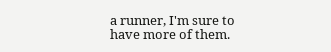a runner, I'm sure to have more of them.